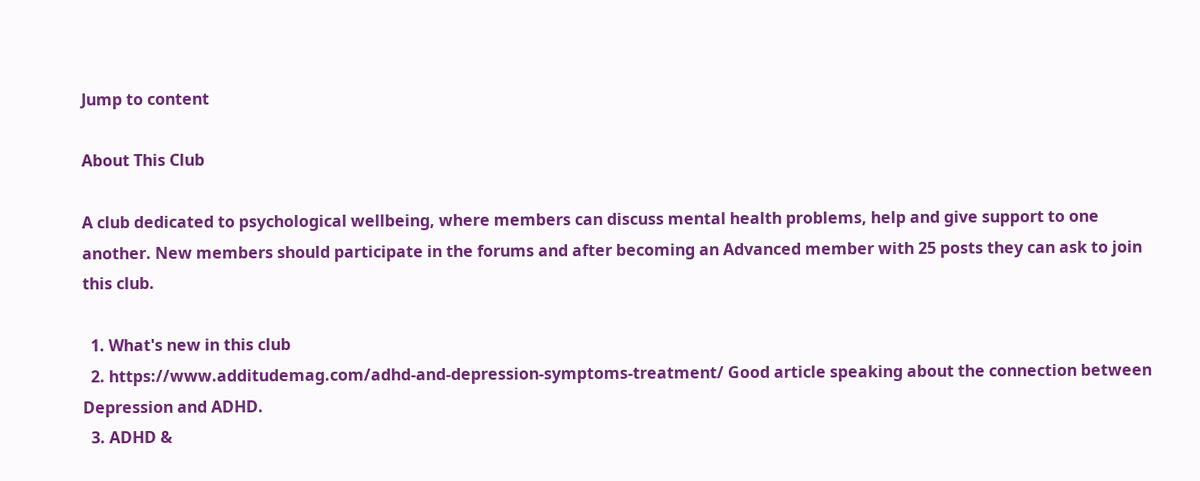Jump to content

About This Club

A club dedicated to psychological wellbeing, where members can discuss mental health problems, help and give support to one another. New members should participate in the forums and after becoming an Advanced member with 25 posts they can ask to join this club.

  1. What's new in this club
  2. https://www.additudemag.com/adhd-and-depression-symptoms-treatment/ Good article speaking about the connection between Depression and ADHD.
  3. ADHD &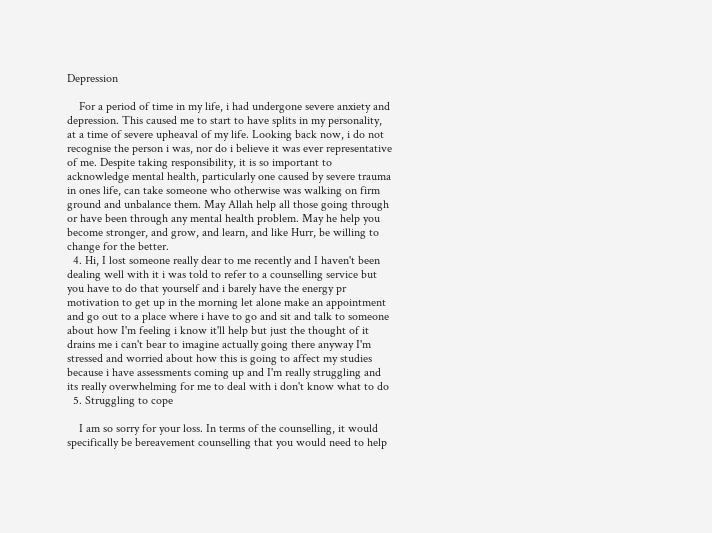Depression

    For a period of time in my life, i had undergone severe anxiety and depression. This caused me to start to have splits in my personality, at a time of severe upheaval of my life. Looking back now, i do not recognise the person i was, nor do i believe it was ever representative of me. Despite taking responsibility, it is so important to acknowledge mental health, particularly one caused by severe trauma in ones life, can take someone who otherwise was walking on firm ground and unbalance them. May Allah help all those going through or have been through any mental health problem. May he help you become stronger, and grow, and learn, and like Hurr, be willing to change for the better.
  4. Hi, I lost someone really dear to me recently and I haven't been dealing well with it i was told to refer to a counselling service but you have to do that yourself and i barely have the energy pr motivation to get up in the morning let alone make an appointment and go out to a place where i have to go and sit and talk to someone about how I'm feeling i know it'll help but just the thought of it drains me i can't bear to imagine actually going there anyway I'm stressed and worried about how this is going to affect my studies because i have assessments coming up and I'm really struggling and its really overwhelming for me to deal with i don't know what to do
  5. Struggling to cope

    I am so sorry for your loss. In terms of the counselling, it would specifically be bereavement counselling that you would need to help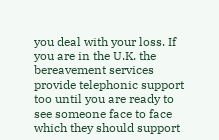you deal with your loss. If you are in the U.K. the bereavement services provide telephonic support too until you are ready to see someone face to face which they should support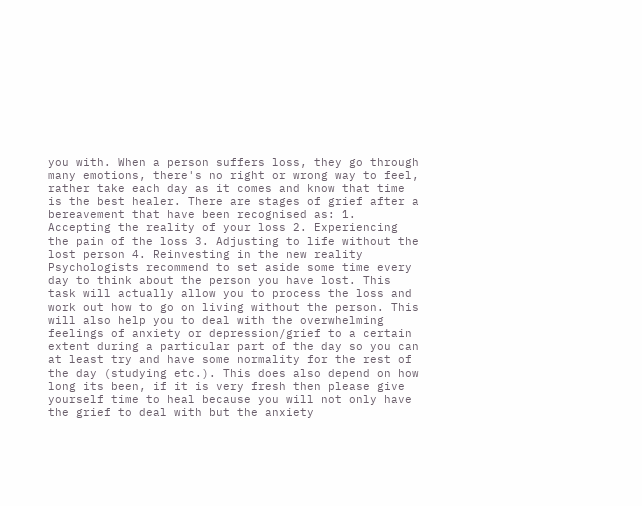you with. When a person suffers loss, they go through many emotions, there's no right or wrong way to feel, rather take each day as it comes and know that time is the best healer. There are stages of grief after a bereavement that have been recognised as: 1. Accepting the reality of your loss 2. Experiencing the pain of the loss 3. Adjusting to life without the lost person 4. Reinvesting in the new reality Psychologists recommend to set aside some time every day to think about the person you have lost. This task will actually allow you to process the loss and work out how to go on living without the person. This will also help you to deal with the overwhelming feelings of anxiety or depression/grief to a certain extent during a particular part of the day so you can at least try and have some normality for the rest of the day (studying etc.). This does also depend on how long its been, if it is very fresh then please give yourself time to heal because you will not only have the grief to deal with but the anxiety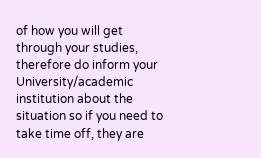of how you will get through your studies, therefore do inform your University/academic institution about the situation so if you need to take time off, they are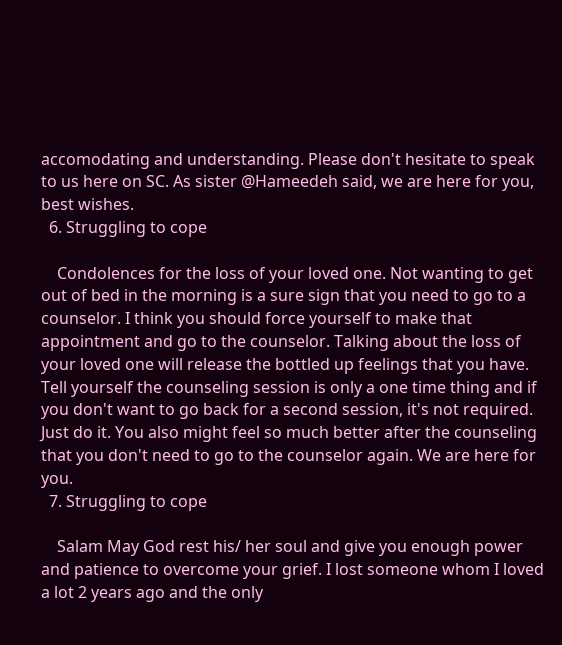accomodating and understanding. Please don't hesitate to speak to us here on SC. As sister @Hameedeh said, we are here for you, best wishes.
  6. Struggling to cope

    Condolences for the loss of your loved one. Not wanting to get out of bed in the morning is a sure sign that you need to go to a counselor. I think you should force yourself to make that appointment and go to the counselor. Talking about the loss of your loved one will release the bottled up feelings that you have. Tell yourself the counseling session is only a one time thing and if you don't want to go back for a second session, it's not required. Just do it. You also might feel so much better after the counseling that you don't need to go to the counselor again. We are here for you.
  7. Struggling to cope

    Salam May God rest his/ her soul and give you enough power and patience to overcome your grief. I lost someone whom I loved a lot 2 years ago and the only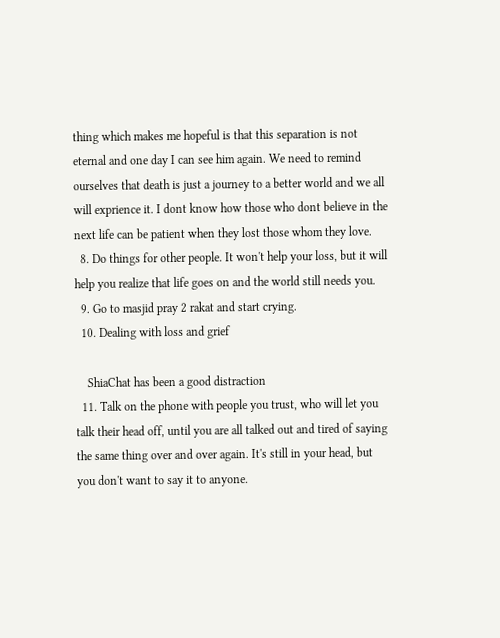thing which makes me hopeful is that this separation is not eternal and one day I can see him again. We need to remind ourselves that death is just a journey to a better world and we all will exprience it. I dont know how those who dont believe in the next life can be patient when they lost those whom they love.
  8. Do things for other people. It won't help your loss, but it will help you realize that life goes on and the world still needs you.
  9. Go to masjid pray 2 rakat and start crying.
  10. Dealing with loss and grief

    ShiaChat has been a good distraction
  11. Talk on the phone with people you trust, who will let you talk their head off, until you are all talked out and tired of saying the same thing over and over again. It's still in your head, but you don't want to say it to anyone.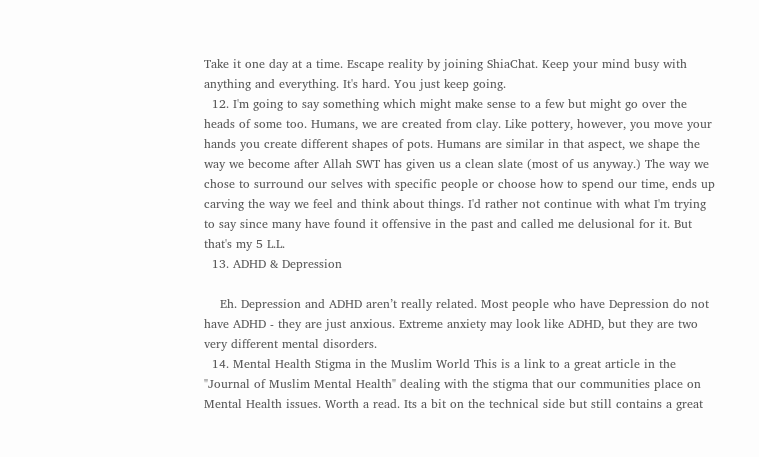Take it one day at a time. Escape reality by joining ShiaChat. Keep your mind busy with anything and everything. It's hard. You just keep going.
  12. I'm going to say something which might make sense to a few but might go over the heads of some too. Humans, we are created from clay. Like pottery, however, you move your hands you create different shapes of pots. Humans are similar in that aspect, we shape the way we become after Allah SWT has given us a clean slate (most of us anyway.) The way we chose to surround our selves with specific people or choose how to spend our time, ends up carving the way we feel and think about things. I'd rather not continue with what I'm trying to say since many have found it offensive in the past and called me delusional for it. But that's my 5 L.L.
  13. ADHD & Depression

    Eh. Depression and ADHD aren’t really related. Most people who have Depression do not have ADHD - they are just anxious. Extreme anxiety may look like ADHD, but they are two very different mental disorders.
  14. Mental Health Stigma in the Muslim World This is a link to a great article in the "Journal of Muslim Mental Health" dealing with the stigma that our communities place on Mental Health issues. Worth a read. Its a bit on the technical side but still contains a great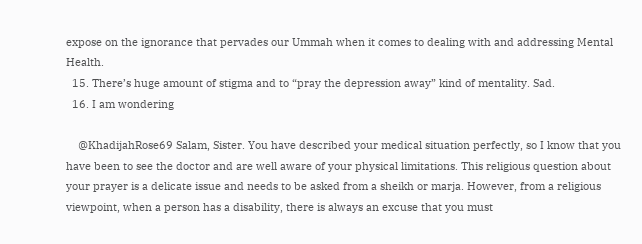expose on the ignorance that pervades our Ummah when it comes to dealing with and addressing Mental Health.
  15. There’s huge amount of stigma and to “pray the depression away” kind of mentality. Sad.
  16. I am wondering

    @KhadijahRose69 Salam, Sister. You have described your medical situation perfectly, so I know that you have been to see the doctor and are well aware of your physical limitations. This religious question about your prayer is a delicate issue and needs to be asked from a sheikh or marja. However, from a religious viewpoint, when a person has a disability, there is always an excuse that you must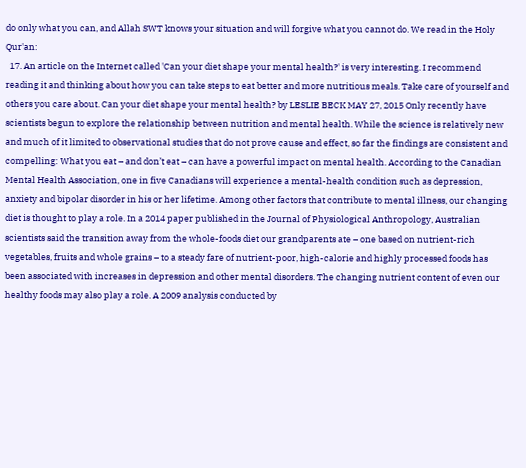do only what you can, and Allah SWT knows your situation and will forgive what you cannot do. We read in the Holy Qur'an:
  17. An article on the Internet called 'Can your diet shape your mental health?' is very interesting. I recommend reading it and thinking about how you can take steps to eat better and more nutritious meals. Take care of yourself and others you care about. Can your diet shape your mental health? by LESLIE BECK MAY 27, 2015 Only recently have scientists begun to explore the relationship between nutrition and mental health. While the science is relatively new and much of it limited to observational studies that do not prove cause and effect, so far the findings are consistent and compelling: What you eat – and don’t eat – can have a powerful impact on mental health. According to the Canadian Mental Health Association, one in five Canadians will experience a mental-health condition such as depression, anxiety and bipolar disorder in his or her lifetime. Among other factors that contribute to mental illness, our changing diet is thought to play a role. In a 2014 paper published in the Journal of Physiological Anthropology, Australian scientists said the transition away from the whole-foods diet our grandparents ate – one based on nutrient-rich vegetables, fruits and whole grains – to a steady fare of nutrient-poor, high-calorie and highly processed foods has been associated with increases in depression and other mental disorders. The changing nutrient content of even our healthy foods may also play a role. A 2009 analysis conducted by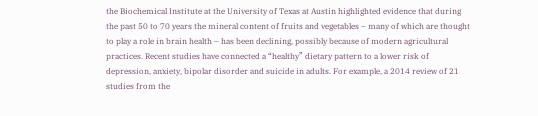the Biochemical Institute at the University of Texas at Austin highlighted evidence that during the past 50 to 70 years the mineral content of fruits and vegetables – many of which are thought to play a role in brain health – has been declining, possibly because of modern agricultural practices. Recent studies have connected a “healthy” dietary pattern to a lower risk of depression, anxiety, bipolar disorder and suicide in adults. For example, a 2014 review of 21 studies from the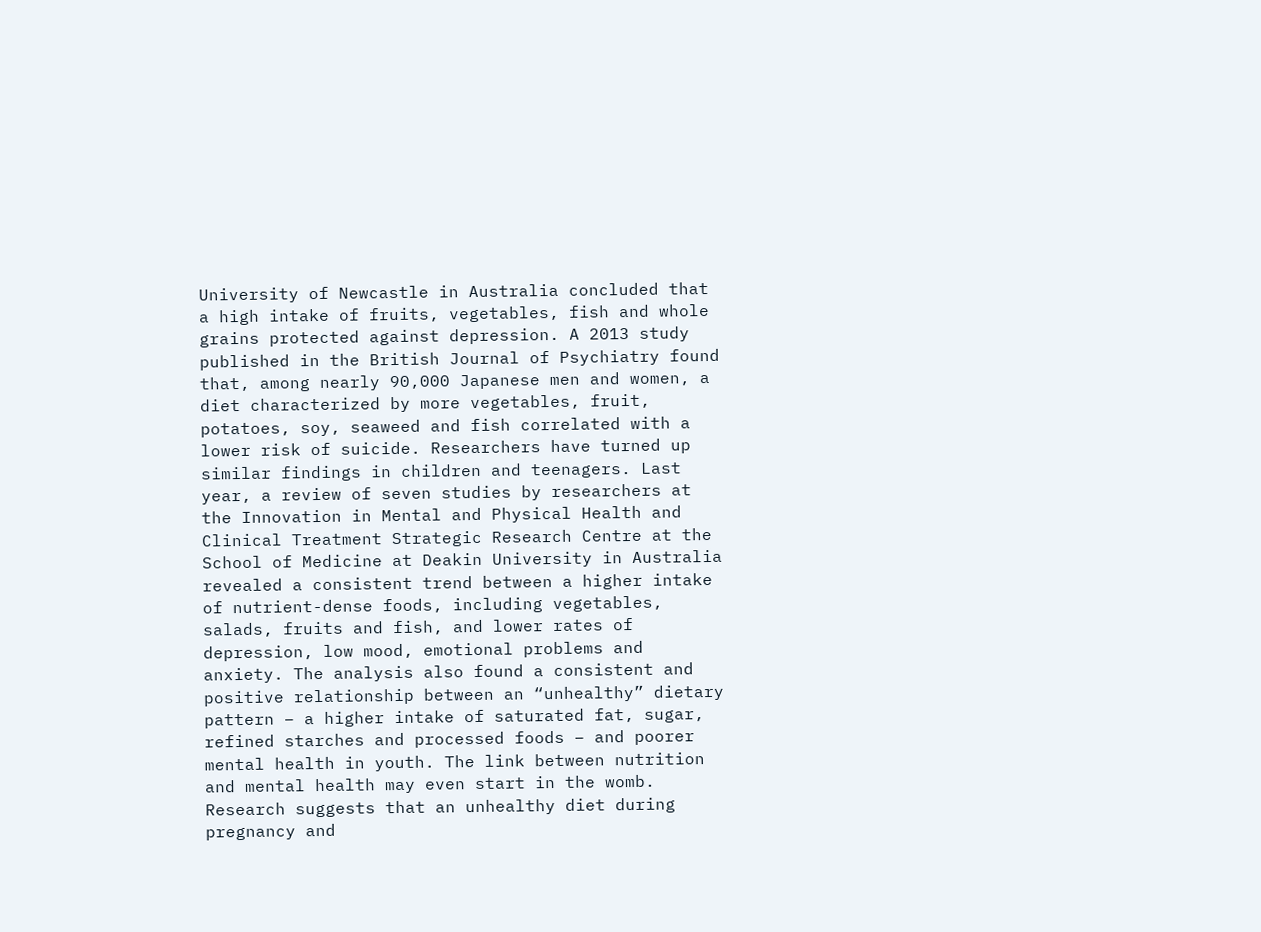University of Newcastle in Australia concluded that a high intake of fruits, vegetables, fish and whole grains protected against depression. A 2013 study published in the British Journal of Psychiatry found that, among nearly 90,000 Japanese men and women, a diet characterized by more vegetables, fruit, potatoes, soy, seaweed and fish correlated with a lower risk of suicide. Researchers have turned up similar findings in children and teenagers. Last year, a review of seven studies by researchers at the Innovation in Mental and Physical Health and Clinical Treatment Strategic Research Centre at the School of Medicine at Deakin University in Australia revealed a consistent trend between a higher intake of nutrient-dense foods, including vegetables, salads, fruits and fish, and lower rates of depression, low mood, emotional problems and anxiety. The analysis also found a consistent and positive relationship between an “unhealthy” dietary pattern – a higher intake of saturated fat, sugar, refined starches and processed foods – and poorer mental health in youth. The link between nutrition and mental health may even start in the womb. Research suggests that an unhealthy diet during pregnancy and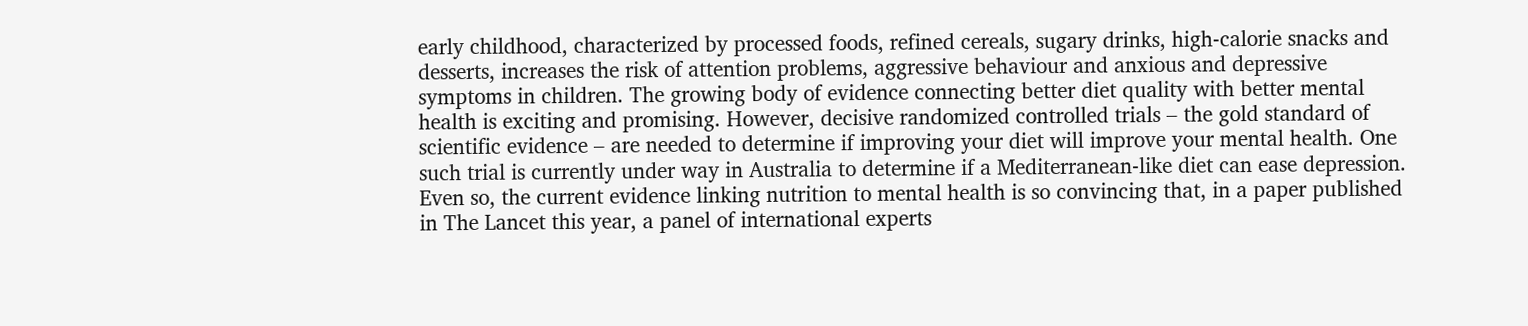early childhood, characterized by processed foods, refined cereals, sugary drinks, high-calorie snacks and desserts, increases the risk of attention problems, aggressive behaviour and anxious and depressive symptoms in children. The growing body of evidence connecting better diet quality with better mental health is exciting and promising. However, decisive randomized controlled trials – the gold standard of scientific evidence – are needed to determine if improving your diet will improve your mental health. One such trial is currently under way in Australia to determine if a Mediterranean-like diet can ease depression. Even so, the current evidence linking nutrition to mental health is so convincing that, in a paper published in The Lancet this year, a panel of international experts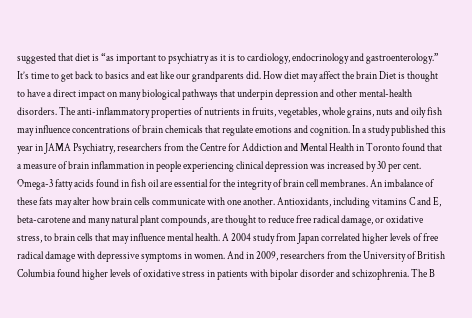suggested that diet is “as important to psychiatry as it is to cardiology, endocrinology and gastroenterology.” It’s time to get back to basics and eat like our grandparents did. How diet may affect the brain Diet is thought to have a direct impact on many biological pathways that underpin depression and other mental-health disorders. The anti-inflammatory properties of nutrients in fruits, vegetables, whole grains, nuts and oily fish may influence concentrations of brain chemicals that regulate emotions and cognition. In a study published this year in JAMA Psychiatry, researchers from the Centre for Addiction and Mental Health in Toronto found that a measure of brain inflammation in people experiencing clinical depression was increased by 30 per cent. Omega-3 fatty acids found in fish oil are essential for the integrity of brain cell membranes. An imbalance of these fats may alter how brain cells communicate with one another. Antioxidants, including vitamins C and E, beta-carotene and many natural plant compounds, are thought to reduce free radical damage, or oxidative stress, to brain cells that may influence mental health. A 2004 study from Japan correlated higher levels of free radical damage with depressive symptoms in women. And in 2009, researchers from the University of British Columbia found higher levels of oxidative stress in patients with bipolar disorder and schizophrenia. The B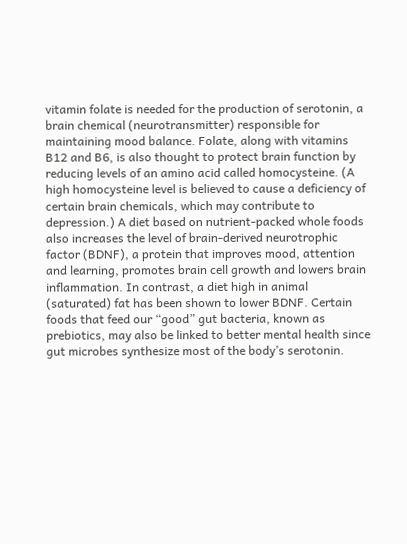vitamin folate is needed for the production of serotonin, a brain chemical (neurotransmitter) responsible for maintaining mood balance. Folate, along with vitamins B12 and B6, is also thought to protect brain function by reducing levels of an amino acid called homocysteine. (A high homocysteine level is believed to cause a deficiency of certain brain chemicals, which may contribute to depression.) A diet based on nutrient-packed whole foods also increases the level of brain-derived neurotrophic factor (BDNF), a protein that improves mood, attention and learning, promotes brain cell growth and lowers brain inflammation. In contrast, a diet high in animal (saturated) fat has been shown to lower BDNF. Certain foods that feed our “good” gut bacteria, known as prebiotics, may also be linked to better mental health since gut microbes synthesize most of the body’s serotonin.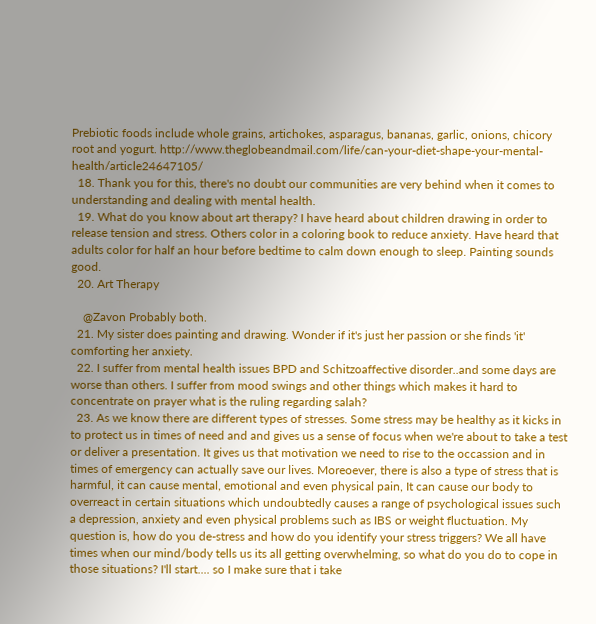Prebiotic foods include whole grains, artichokes, asparagus, bananas, garlic, onions, chicory root and yogurt. http://www.theglobeandmail.com/life/can-your-diet-shape-your-mental-health/article24647105/
  18. Thank you for this, there's no doubt our communities are very behind when it comes to understanding and dealing with mental health.
  19. What do you know about art therapy? I have heard about children drawing in order to release tension and stress. Others color in a coloring book to reduce anxiety. Have heard that adults color for half an hour before bedtime to calm down enough to sleep. Painting sounds good.
  20. Art Therapy

    @Zavon Probably both.
  21. My sister does painting and drawing. Wonder if it's just her passion or she finds 'it' comforting her anxiety.
  22. I suffer from mental health issues BPD and Schitzoaffective disorder..and some days are worse than others. I suffer from mood swings and other things which makes it hard to concentrate on prayer what is the ruling regarding salah?
  23. As we know there are different types of stresses. Some stress may be healthy as it kicks in to protect us in times of need and and gives us a sense of focus when we're about to take a test or deliver a presentation. It gives us that motivation we need to rise to the occassion and in times of emergency can actually save our lives. Moreoever, there is also a type of stress that is harmful, it can cause mental, emotional and even physical pain, It can cause our body to overreact in certain situations which undoubtedly causes a range of psychological issues such a depression, anxiety and even physical problems such as IBS or weight fluctuation. My question is, how do you de-stress and how do you identify your stress triggers? We all have times when our mind/body tells us its all getting overwhelming, so what do you do to cope in those situations? I'll start.... so I make sure that i take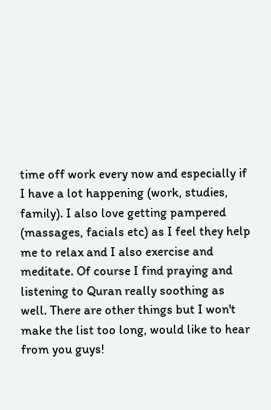time off work every now and especially if I have a lot happening (work, studies, family). I also love getting pampered (massages, facials etc) as I feel they help me to relax and I also exercise and meditate. Of course I find praying and listening to Quran really soothing as well. There are other things but I won't make the list too long, would like to hear from you guys!